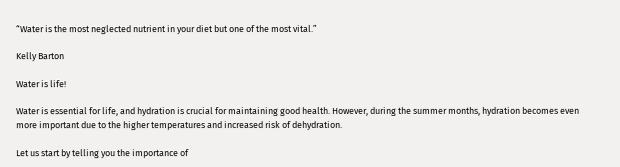“Water is the most neglected nutrient in your diet but one of the most vital.”

Kelly Barton

Water is life!

Water is essential for life, and hydration is crucial for maintaining good health. However, during the summer months, hydration becomes even more important due to the higher temperatures and increased risk of dehydration.

Let us start by telling you the importance of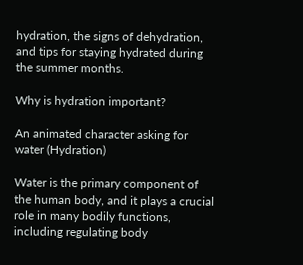hydration, the signs of dehydration, and tips for staying hydrated during the summer months.

Why is hydration important?

An animated character asking for water (Hydration)

Water is the primary component of the human body, and it plays a crucial role in many bodily functions, including regulating body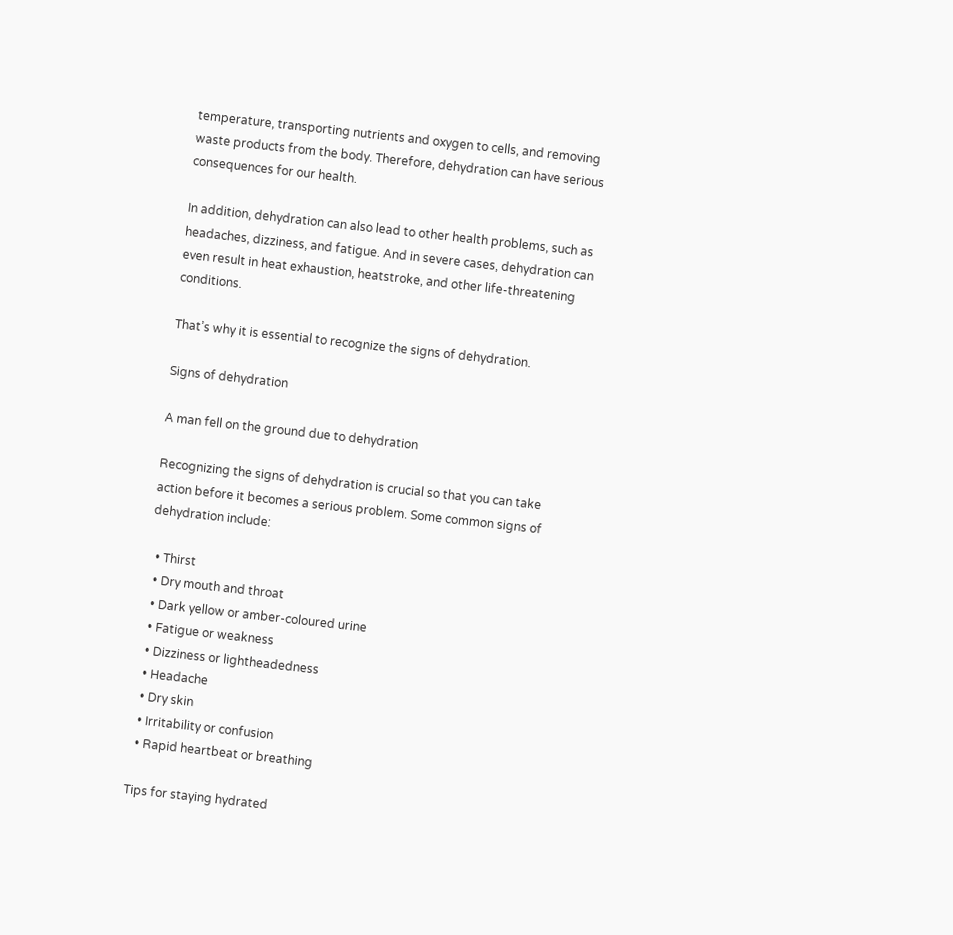temperature, transporting nutrients and oxygen to cells, and removing waste products from the body. Therefore, dehydration can have serious consequences for our health.

In addition, dehydration can also lead to other health problems, such as headaches, dizziness, and fatigue. And in severe cases, dehydration can even result in heat exhaustion, heatstroke, and other life-threatening conditions.

That’s why it is essential to recognize the signs of dehydration.

Signs of dehydration

A man fell on the ground due to dehydration

Recognizing the signs of dehydration is crucial so that you can take action before it becomes a serious problem. Some common signs of dehydration include:

  • Thirst
  • Dry mouth and throat
  • Dark yellow or amber-coloured urine
  • Fatigue or weakness
  • Dizziness or lightheadedness
  • Headache
  • Dry skin
  • Irritability or confusion
  • Rapid heartbeat or breathing

Tips for staying hydrated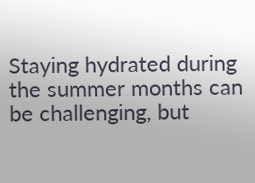Staying hydrated during the summer months can be challenging, but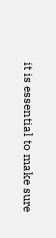it is essential to make sure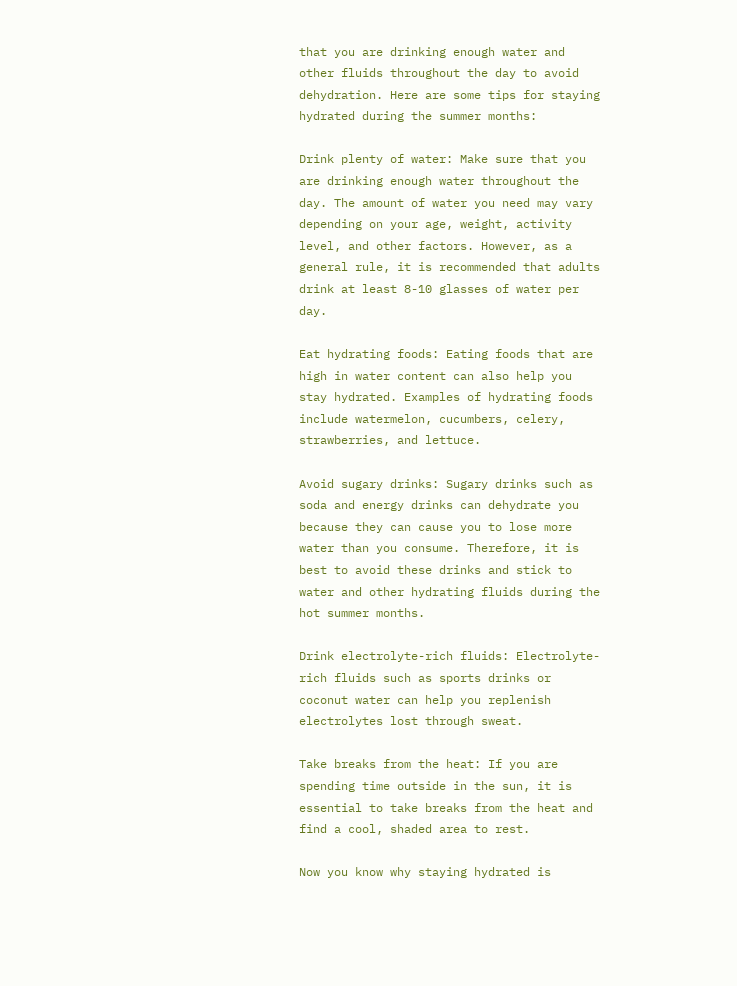that you are drinking enough water and other fluids throughout the day to avoid dehydration. Here are some tips for staying hydrated during the summer months:

Drink plenty of water: Make sure that you are drinking enough water throughout the day. The amount of water you need may vary depending on your age, weight, activity level, and other factors. However, as a general rule, it is recommended that adults drink at least 8-10 glasses of water per day.

Eat hydrating foods: Eating foods that are high in water content can also help you stay hydrated. Examples of hydrating foods include watermelon, cucumbers, celery, strawberries, and lettuce.

Avoid sugary drinks: Sugary drinks such as soda and energy drinks can dehydrate you because they can cause you to lose more water than you consume. Therefore, it is best to avoid these drinks and stick to water and other hydrating fluids during the hot summer months.

Drink electrolyte-rich fluids: Electrolyte-rich fluids such as sports drinks or coconut water can help you replenish electrolytes lost through sweat.

Take breaks from the heat: If you are spending time outside in the sun, it is essential to take breaks from the heat and find a cool, shaded area to rest.

Now you know why staying hydrated is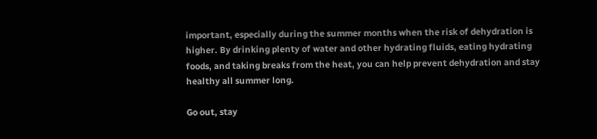important, especially during the summer months when the risk of dehydration is higher. By drinking plenty of water and other hydrating fluids, eating hydrating foods, and taking breaks from the heat, you can help prevent dehydration and stay healthy all summer long.

Go out, stay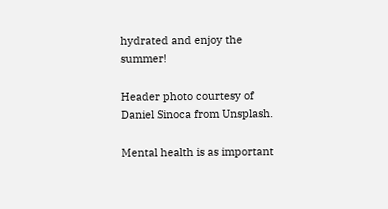hydrated and enjoy the summer!

Header photo courtesy of Daniel Sinoca from Unsplash.

Mental health is as important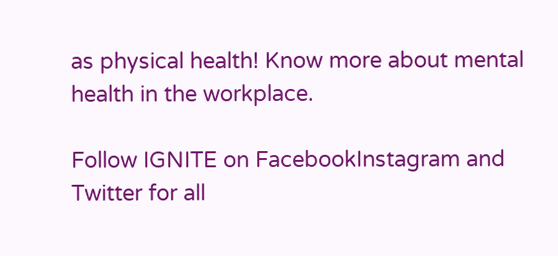as physical health! Know more about mental health in the workplace.

Follow IGNITE on FacebookInstagram and Twitter for all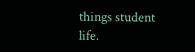things student life.